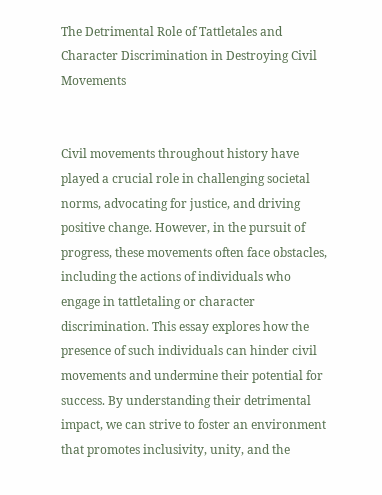The Detrimental Role of Tattletales and Character Discrimination in Destroying Civil Movements


Civil movements throughout history have played a crucial role in challenging societal norms, advocating for justice, and driving positive change. However, in the pursuit of progress, these movements often face obstacles, including the actions of individuals who engage in tattletaling or character discrimination. This essay explores how the presence of such individuals can hinder civil movements and undermine their potential for success. By understanding their detrimental impact, we can strive to foster an environment that promotes inclusivity, unity, and the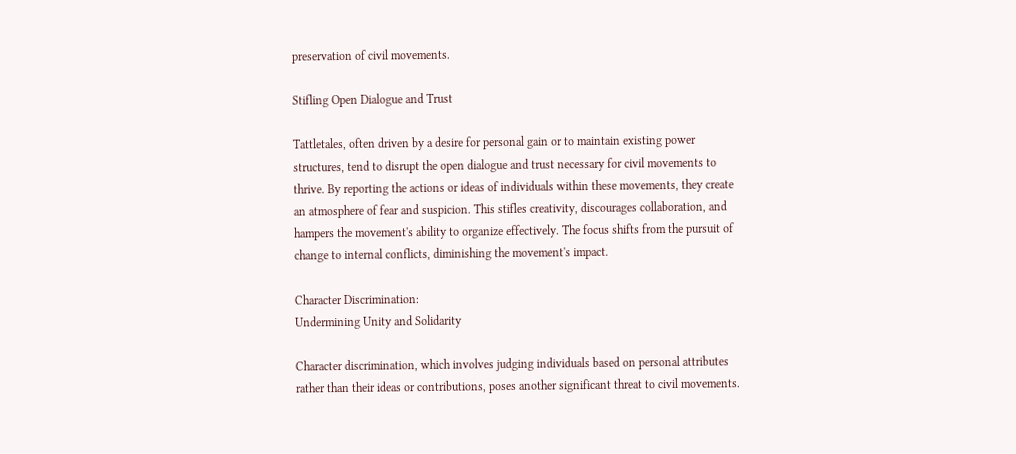preservation of civil movements.

Stifling Open Dialogue and Trust

Tattletales, often driven by a desire for personal gain or to maintain existing power structures, tend to disrupt the open dialogue and trust necessary for civil movements to thrive. By reporting the actions or ideas of individuals within these movements, they create an atmosphere of fear and suspicion. This stifles creativity, discourages collaboration, and hampers the movement's ability to organize effectively. The focus shifts from the pursuit of change to internal conflicts, diminishing the movement's impact.

Character Discrimination:
Undermining Unity and Solidarity

Character discrimination, which involves judging individuals based on personal attributes rather than their ideas or contributions, poses another significant threat to civil movements.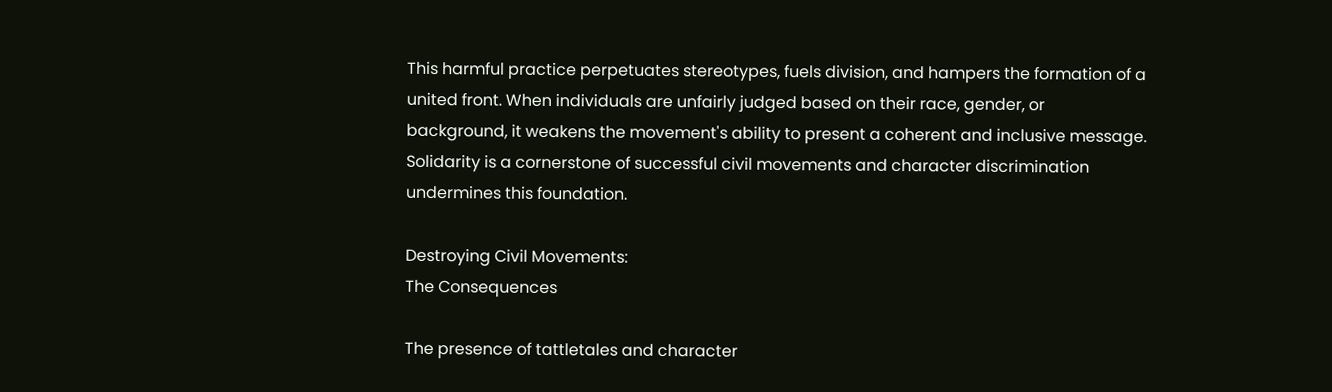This harmful practice perpetuates stereotypes, fuels division, and hampers the formation of a united front. When individuals are unfairly judged based on their race, gender, or background, it weakens the movement's ability to present a coherent and inclusive message. Solidarity is a cornerstone of successful civil movements and character discrimination undermines this foundation.

Destroying Civil Movements:
The Consequences

The presence of tattletales and character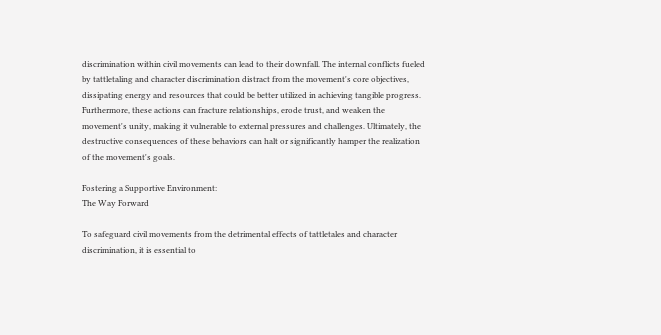discrimination within civil movements can lead to their downfall. The internal conflicts fueled by tattletaling and character discrimination distract from the movement's core objectives, dissipating energy and resources that could be better utilized in achieving tangible progress. Furthermore, these actions can fracture relationships, erode trust, and weaken the movement's unity, making it vulnerable to external pressures and challenges. Ultimately, the destructive consequences of these behaviors can halt or significantly hamper the realization of the movement's goals.

Fostering a Supportive Environment:
The Way Forward

To safeguard civil movements from the detrimental effects of tattletales and character discrimination, it is essential to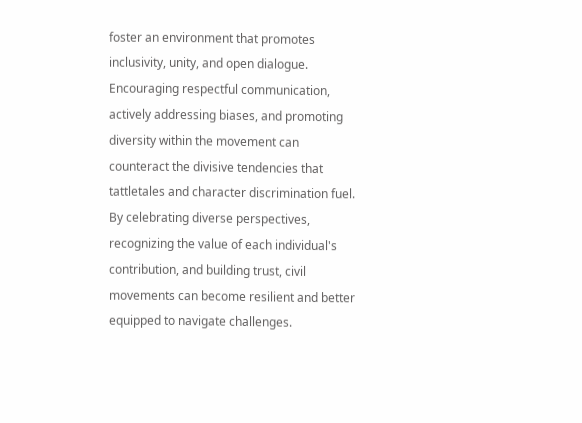foster an environment that promotes inclusivity, unity, and open dialogue. Encouraging respectful communication, actively addressing biases, and promoting diversity within the movement can counteract the divisive tendencies that tattletales and character discrimination fuel. By celebrating diverse perspectives, recognizing the value of each individual's contribution, and building trust, civil movements can become resilient and better equipped to navigate challenges.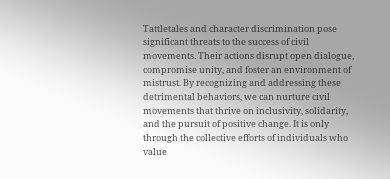Tattletales and character discrimination pose significant threats to the success of civil movements. Their actions disrupt open dialogue, compromise unity, and foster an environment of mistrust. By recognizing and addressing these detrimental behaviors, we can nurture civil movements that thrive on inclusivity, solidarity, and the pursuit of positive change. It is only through the collective efforts of individuals who value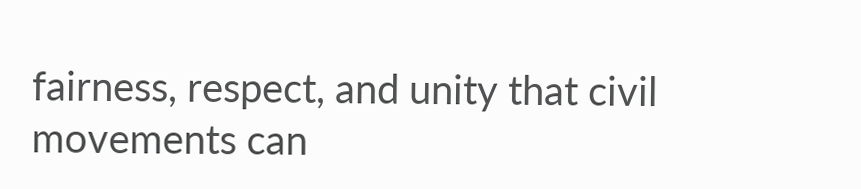fairness, respect, and unity that civil movements can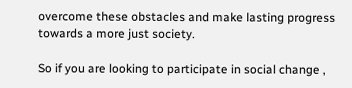overcome these obstacles and make lasting progress towards a more just society.

So if you are looking to participate in social change ,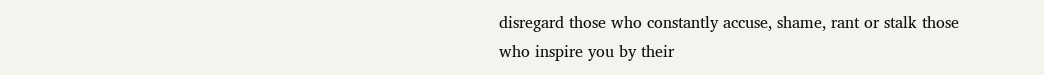disregard those who constantly accuse, shame, rant or stalk those who inspire you by their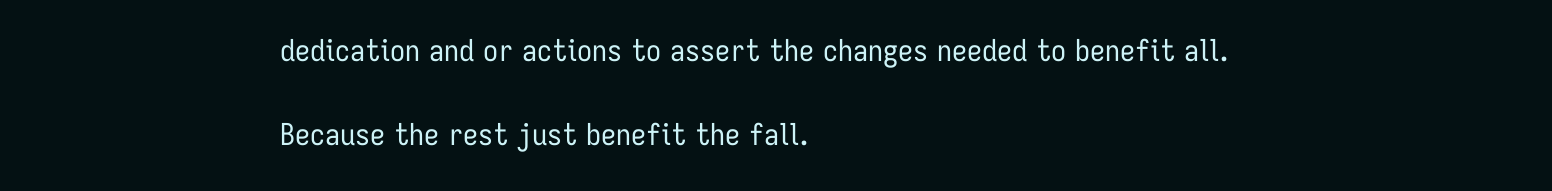dedication and or actions to assert the changes needed to benefit all.

Because the rest just benefit the fall.